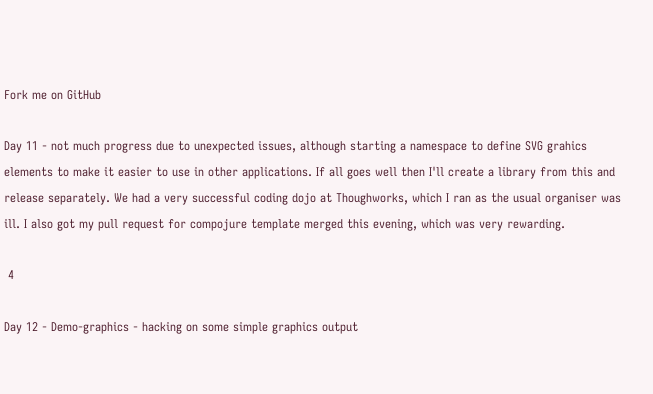Fork me on GitHub

Day 11 - not much progress due to unexpected issues, although starting a namespace to define SVG grahics elements to make it easier to use in other applications. If all goes well then I'll create a library from this and release separately. We had a very successful coding dojo at Thoughworks, which I ran as the usual organiser was ill. I also got my pull request for compojure template merged this evening, which was very rewarding.

 4

Day 12 - Demo-graphics - hacking on some simple graphics output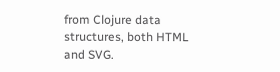from Clojure data structures, both HTML and SVG.